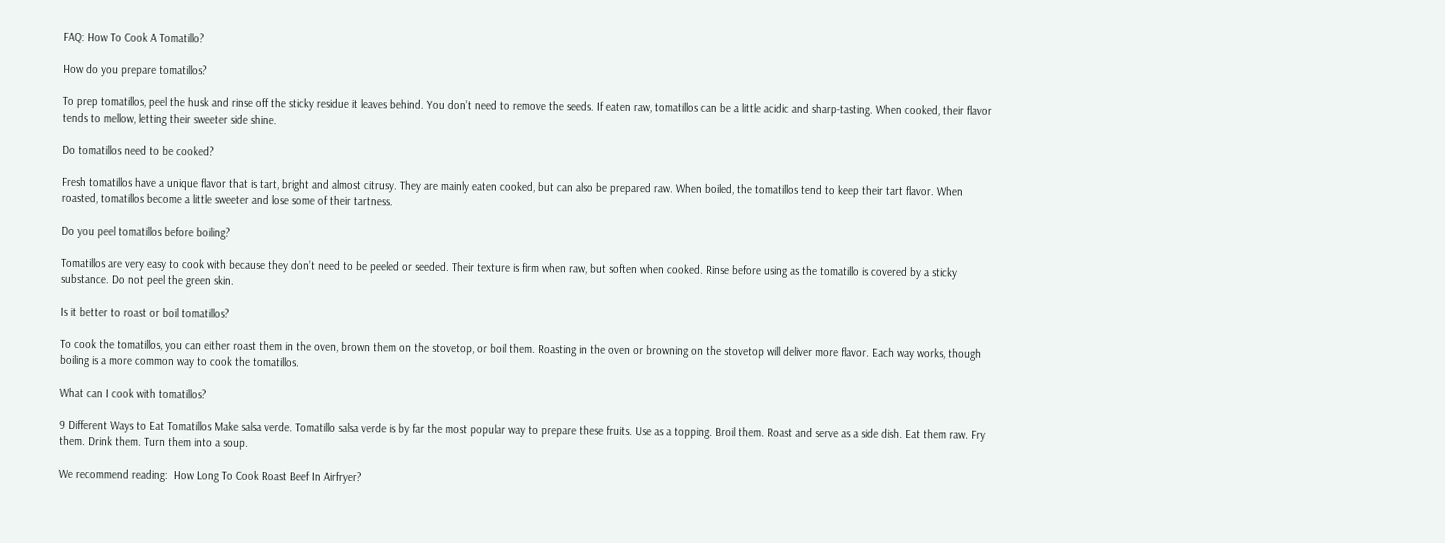FAQ: How To Cook A Tomatillo?

How do you prepare tomatillos?

To prep tomatillos, peel the husk and rinse off the sticky residue it leaves behind. You don’t need to remove the seeds. If eaten raw, tomatillos can be a little acidic and sharp-tasting. When cooked, their flavor tends to mellow, letting their sweeter side shine.

Do tomatillos need to be cooked?

Fresh tomatillos have a unique flavor that is tart, bright and almost citrusy. They are mainly eaten cooked, but can also be prepared raw. When boiled, the tomatillos tend to keep their tart flavor. When roasted, tomatillos become a little sweeter and lose some of their tartness.

Do you peel tomatillos before boiling?

Tomatillos are very easy to cook with because they don’t need to be peeled or seeded. Their texture is firm when raw, but soften when cooked. Rinse before using as the tomatillo is covered by a sticky substance. Do not peel the green skin.

Is it better to roast or boil tomatillos?

To cook the tomatillos, you can either roast them in the oven, brown them on the stovetop, or boil them. Roasting in the oven or browning on the stovetop will deliver more flavor. Each way works, though boiling is a more common way to cook the tomatillos.

What can I cook with tomatillos?

9 Different Ways to Eat Tomatillos Make salsa verde. Tomatillo salsa verde is by far the most popular way to prepare these fruits. Use as a topping. Broil them. Roast and serve as a side dish. Eat them raw. Fry them. Drink them. Turn them into a soup.

We recommend reading:  How Long To Cook Roast Beef In Airfryer?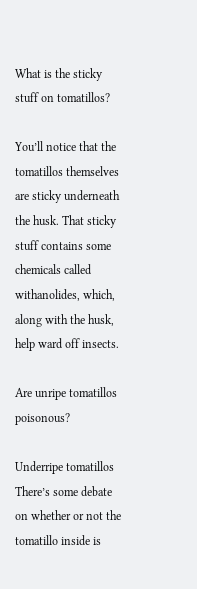What is the sticky stuff on tomatillos?

You’ll notice that the tomatillos themselves are sticky underneath the husk. That sticky stuff contains some chemicals called withanolides, which, along with the husk, help ward off insects.

Are unripe tomatillos poisonous?

Underripe tomatillos There’s some debate on whether or not the tomatillo inside is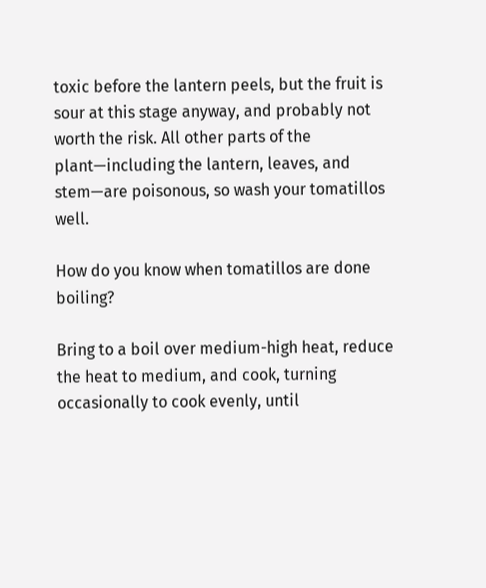toxic before the lantern peels, but the fruit is sour at this stage anyway, and probably not worth the risk. All other parts of the plant—including the lantern, leaves, and stem—are poisonous, so wash your tomatillos well.

How do you know when tomatillos are done boiling?

Bring to a boil over medium-high heat, reduce the heat to medium, and cook, turning occasionally to cook evenly, until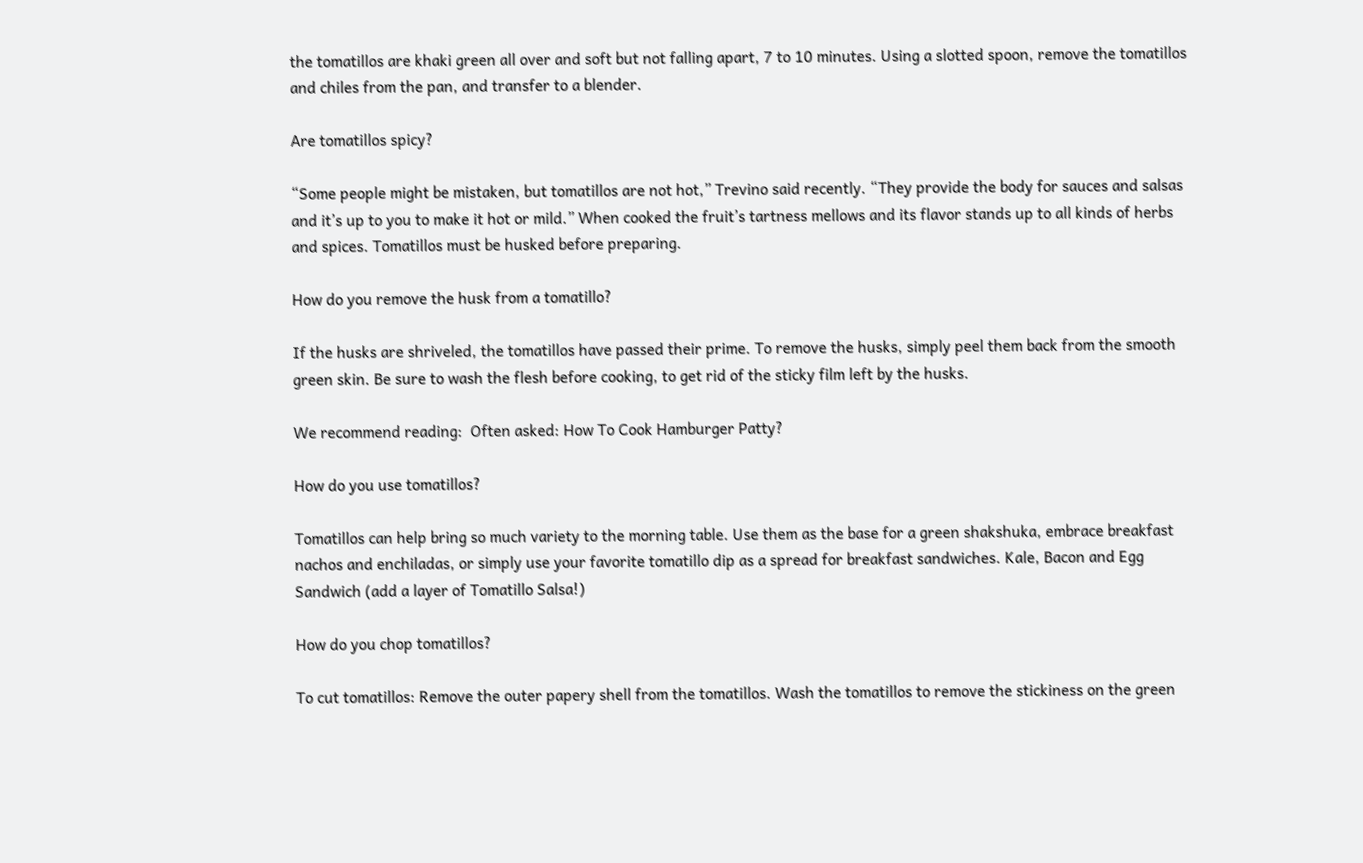the tomatillos are khaki green all over and soft but not falling apart, 7 to 10 minutes. Using a slotted spoon, remove the tomatillos and chiles from the pan, and transfer to a blender.

Are tomatillos spicy?

“Some people might be mistaken, but tomatillos are not hot,” Trevino said recently. “They provide the body for sauces and salsas and it’s up to you to make it hot or mild.” When cooked the fruit’s tartness mellows and its flavor stands up to all kinds of herbs and spices. Tomatillos must be husked before preparing.

How do you remove the husk from a tomatillo?

If the husks are shriveled, the tomatillos have passed their prime. To remove the husks, simply peel them back from the smooth green skin. Be sure to wash the flesh before cooking, to get rid of the sticky film left by the husks.

We recommend reading:  Often asked: How To Cook Hamburger Patty?

How do you use tomatillos?

Tomatillos can help bring so much variety to the morning table. Use them as the base for a green shakshuka, embrace breakfast nachos and enchiladas, or simply use your favorite tomatillo dip as a spread for breakfast sandwiches. Kale, Bacon and Egg Sandwich (add a layer of Tomatillo Salsa!)

How do you chop tomatillos?

To cut tomatillos: Remove the outer papery shell from the tomatillos. Wash the tomatillos to remove the stickiness on the green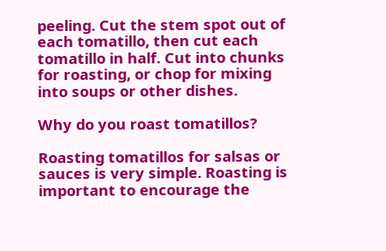peeling. Cut the stem spot out of each tomatillo, then cut each tomatillo in half. Cut into chunks for roasting, or chop for mixing into soups or other dishes.

Why do you roast tomatillos?

Roasting tomatillos for salsas or sauces is very simple. Roasting is important to encourage the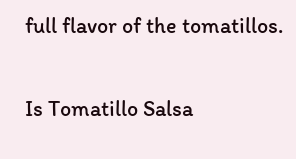full flavor of the tomatillos.

Is Tomatillo Salsa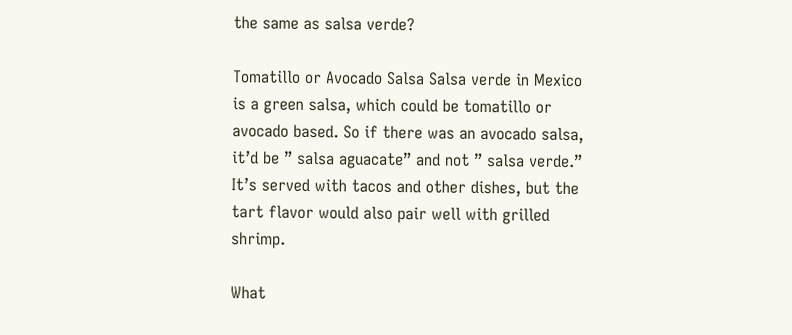the same as salsa verde?

Tomatillo or Avocado Salsa Salsa verde in Mexico is a green salsa, which could be tomatillo or avocado based. So if there was an avocado salsa, it’d be ” salsa aguacate” and not ” salsa verde.” It’s served with tacos and other dishes, but the tart flavor would also pair well with grilled shrimp.

What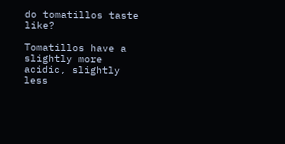do tomatillos taste like?

Tomatillos have a slightly more acidic, slightly less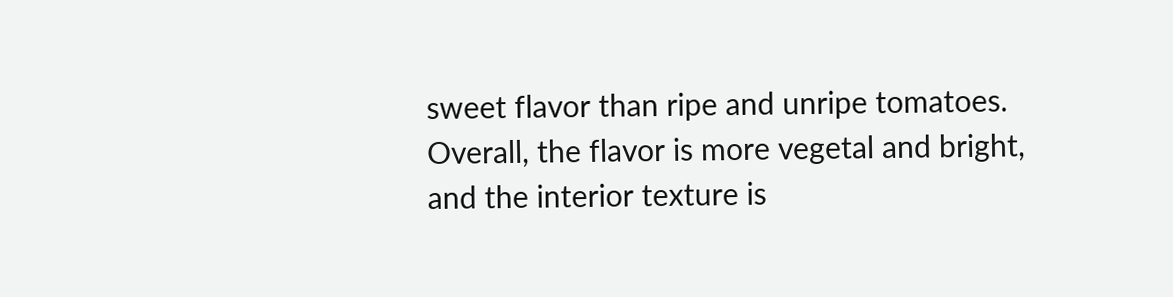sweet flavor than ripe and unripe tomatoes. Overall, the flavor is more vegetal and bright, and the interior texture is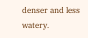denser and less watery.